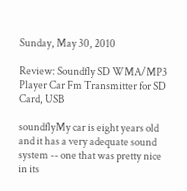Sunday, May 30, 2010

Review: Soundfly SD WMA/MP3 Player Car Fm Transmitter for SD Card, USB

soundflyMy car is eight years old and it has a very adequate sound system -- one that was pretty nice in its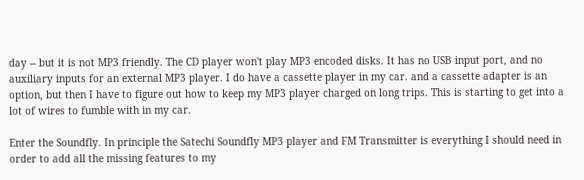day -- but it is not MP3 friendly. The CD player won't play MP3 encoded disks. It has no USB input port, and no auxiliary inputs for an external MP3 player. I do have a cassette player in my car. and a cassette adapter is an option, but then I have to figure out how to keep my MP3 player charged on long trips. This is starting to get into a lot of wires to fumble with in my car.

Enter the Soundfly. In principle the Satechi Soundfly MP3 player and FM Transmitter is everything I should need in order to add all the missing features to my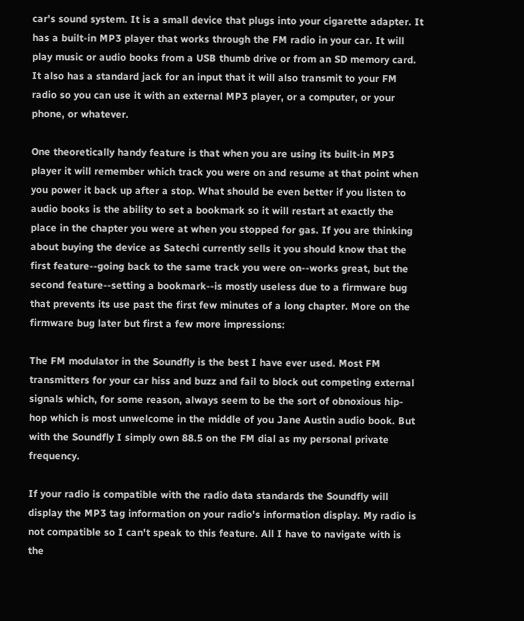car's sound system. It is a small device that plugs into your cigarette adapter. It has a built-in MP3 player that works through the FM radio in your car. It will play music or audio books from a USB thumb drive or from an SD memory card. It also has a standard jack for an input that it will also transmit to your FM radio so you can use it with an external MP3 player, or a computer, or your phone, or whatever.

One theoretically handy feature is that when you are using its built-in MP3 player it will remember which track you were on and resume at that point when you power it back up after a stop. What should be even better if you listen to audio books is the ability to set a bookmark so it will restart at exactly the place in the chapter you were at when you stopped for gas. If you are thinking about buying the device as Satechi currently sells it you should know that the first feature--going back to the same track you were on--works great, but the second feature--setting a bookmark--is mostly useless due to a firmware bug that prevents its use past the first few minutes of a long chapter. More on the firmware bug later but first a few more impressions:

The FM modulator in the Soundfly is the best I have ever used. Most FM transmitters for your car hiss and buzz and fail to block out competing external signals which, for some reason, always seem to be the sort of obnoxious hip-hop which is most unwelcome in the middle of you Jane Austin audio book. But with the Soundfly I simply own 88.5 on the FM dial as my personal private frequency.

If your radio is compatible with the radio data standards the Soundfly will display the MP3 tag information on your radio's information display. My radio is not compatible so I can't speak to this feature. All I have to navigate with is the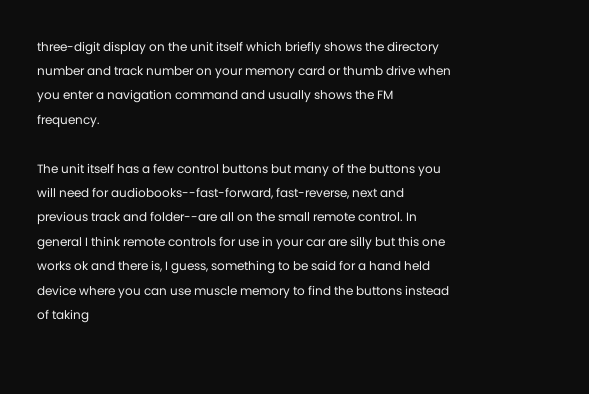three-digit display on the unit itself which briefly shows the directory number and track number on your memory card or thumb drive when you enter a navigation command and usually shows the FM frequency.

The unit itself has a few control buttons but many of the buttons you will need for audiobooks--fast-forward, fast-reverse, next and previous track and folder--are all on the small remote control. In general I think remote controls for use in your car are silly but this one works ok and there is, I guess, something to be said for a hand held device where you can use muscle memory to find the buttons instead of taking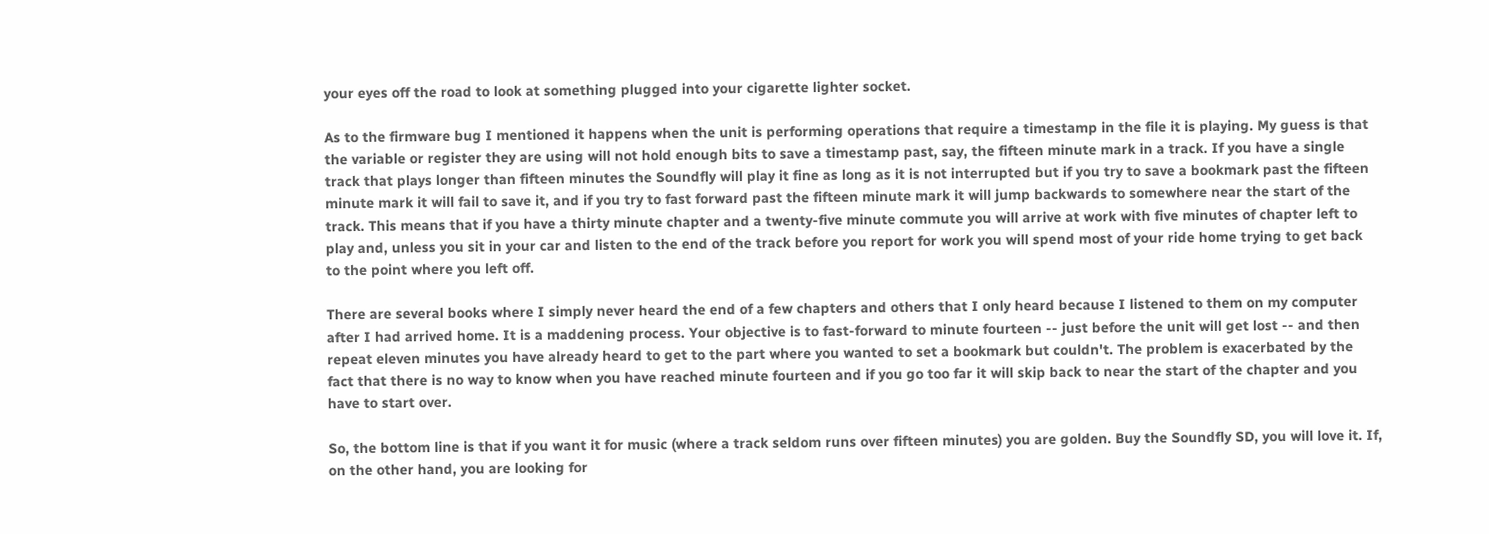your eyes off the road to look at something plugged into your cigarette lighter socket.

As to the firmware bug I mentioned it happens when the unit is performing operations that require a timestamp in the file it is playing. My guess is that the variable or register they are using will not hold enough bits to save a timestamp past, say, the fifteen minute mark in a track. If you have a single track that plays longer than fifteen minutes the Soundfly will play it fine as long as it is not interrupted but if you try to save a bookmark past the fifteen minute mark it will fail to save it, and if you try to fast forward past the fifteen minute mark it will jump backwards to somewhere near the start of the track. This means that if you have a thirty minute chapter and a twenty-five minute commute you will arrive at work with five minutes of chapter left to play and, unless you sit in your car and listen to the end of the track before you report for work you will spend most of your ride home trying to get back to the point where you left off.

There are several books where I simply never heard the end of a few chapters and others that I only heard because I listened to them on my computer after I had arrived home. It is a maddening process. Your objective is to fast-forward to minute fourteen -- just before the unit will get lost -- and then repeat eleven minutes you have already heard to get to the part where you wanted to set a bookmark but couldn't. The problem is exacerbated by the fact that there is no way to know when you have reached minute fourteen and if you go too far it will skip back to near the start of the chapter and you have to start over.

So, the bottom line is that if you want it for music (where a track seldom runs over fifteen minutes) you are golden. Buy the Soundfly SD, you will love it. If, on the other hand, you are looking for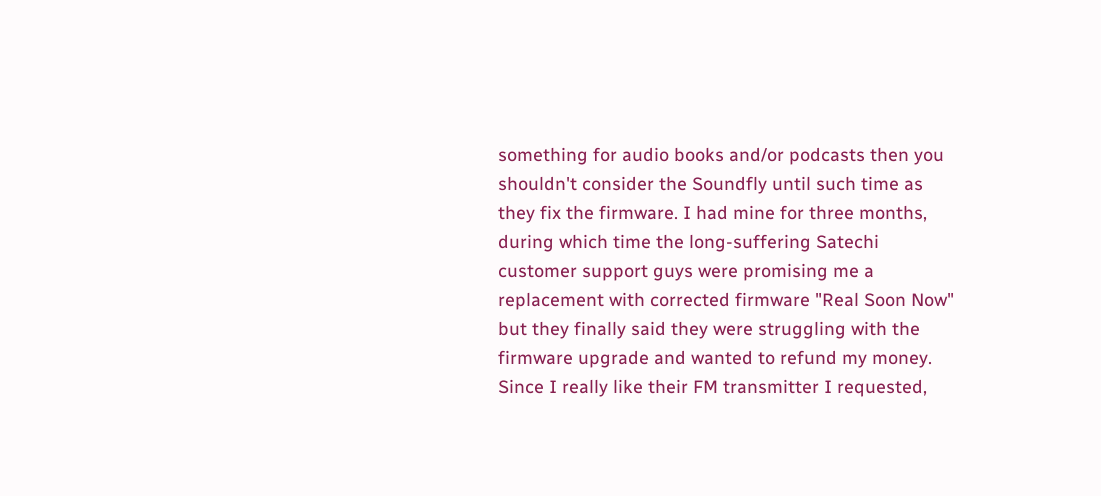something for audio books and/or podcasts then you shouldn't consider the Soundfly until such time as they fix the firmware. I had mine for three months, during which time the long-suffering Satechi customer support guys were promising me a replacement with corrected firmware "Real Soon Now" but they finally said they were struggling with the firmware upgrade and wanted to refund my money. Since I really like their FM transmitter I requested,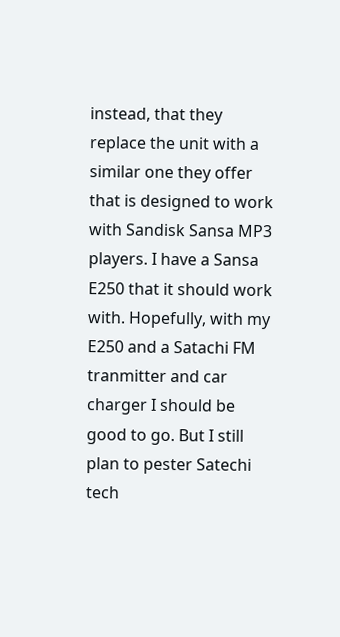instead, that they replace the unit with a similar one they offer that is designed to work with Sandisk Sansa MP3 players. I have a Sansa E250 that it should work with. Hopefully, with my E250 and a Satachi FM tranmitter and car charger I should be good to go. But I still plan to pester Satechi tech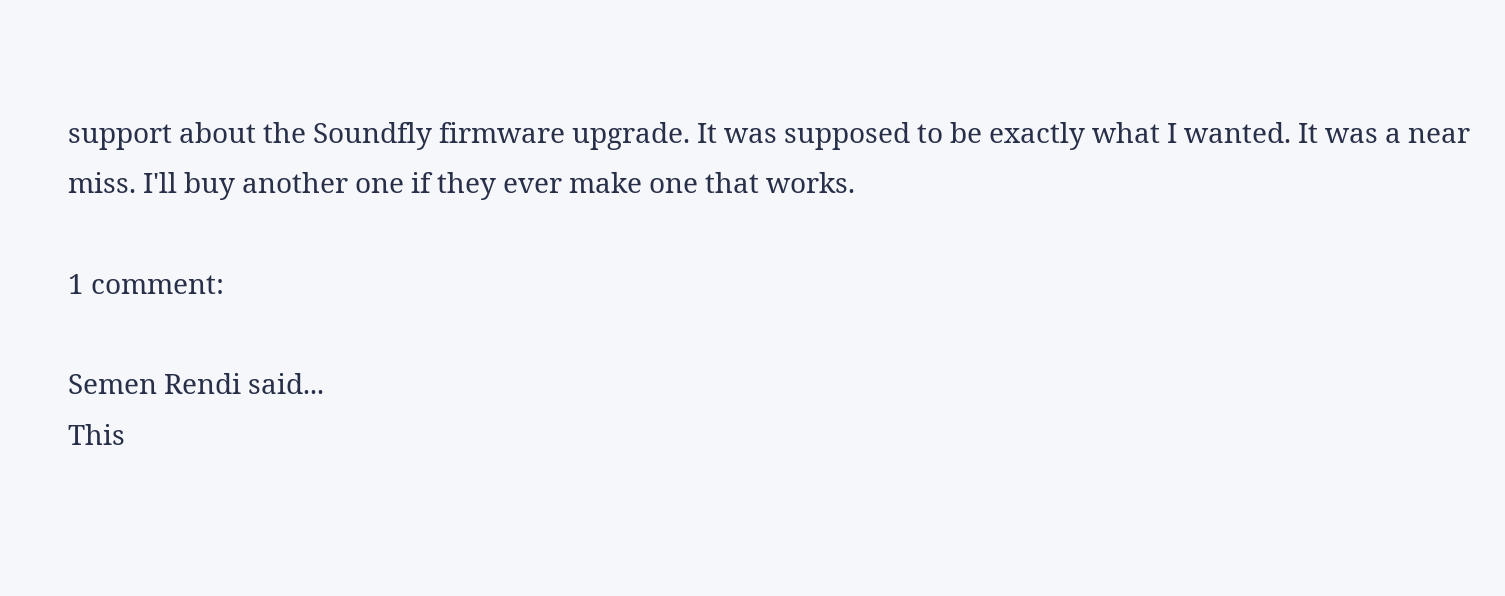support about the Soundfly firmware upgrade. It was supposed to be exactly what I wanted. It was a near miss. I'll buy another one if they ever make one that works.

1 comment:

Semen Rendi said...
This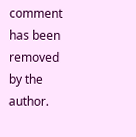comment has been removed by the author.